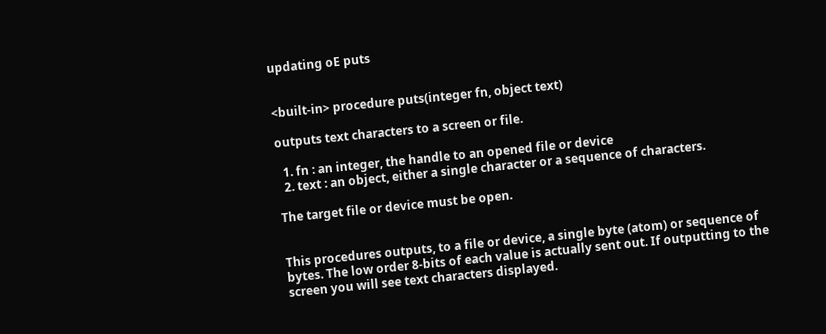updating oE puts


<built-in> procedure puts(integer fn, object text)

outputs text characters to a screen or file.

  1. fn : an integer, the handle to an opened file or device
  2. text : an object, either a single character or a sequence of characters.

The target file or device must be open.


This procedures outputs, to a file or device, a single byte (atom) or sequence of bytes. The low order 8-bits of each value is actually sent out. If outputting to the screen you will see text characters displayed.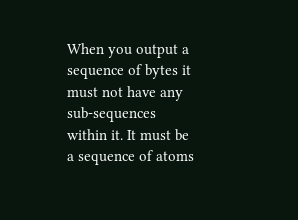When you output a sequence of bytes it must not have any sub-sequences within it. It must be a sequence of atoms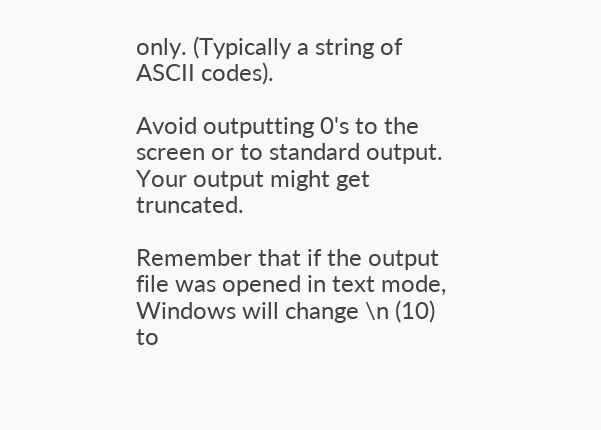only. (Typically a string of ASCII codes).

Avoid outputting 0's to the screen or to standard output. Your output might get truncated.

Remember that if the output file was opened in text mode, Windows will change \n (10) to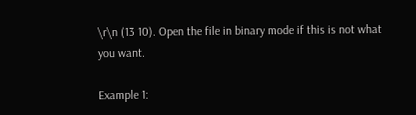\r\n (13 10). Open the file in binary mode if this is not what you want.

Example 1: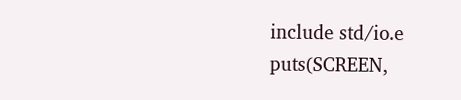include std/io.e
puts(SCREEN,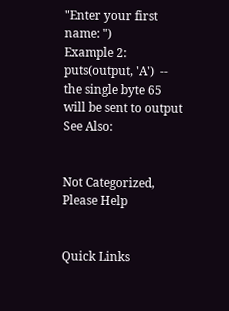"Enter your first name: ")
Example 2:
puts(output, 'A')  -- the single byte 65 will be sent to output
See Also:


Not Categorized, Please Help


Quick Links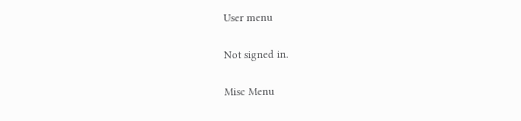User menu

Not signed in.

Misc Menu